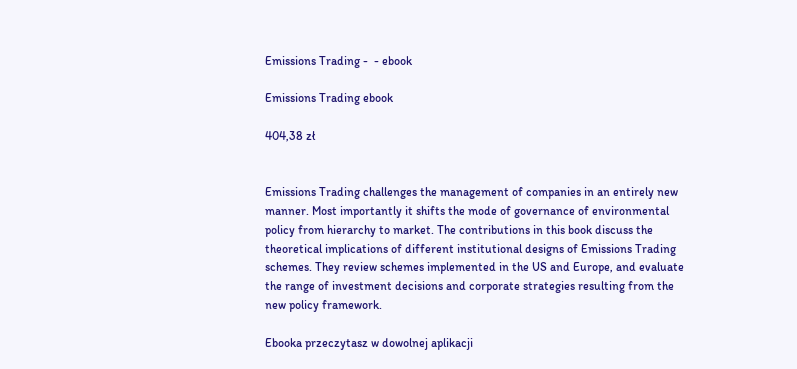Emissions Trading -  - ebook

Emissions Trading ebook

404,38 zł


Emissions Trading challenges the management of companies in an entirely new manner. Most importantly it shifts the mode of governance of environmental policy from hierarchy to market. The contributions in this book discuss the theoretical implications of different institutional designs of Emissions Trading schemes. They review schemes implemented in the US and Europe, and evaluate the range of investment decisions and corporate strategies resulting from the new policy framework.

Ebooka przeczytasz w dowolnej aplikacji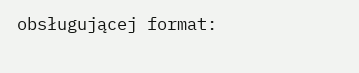obsługującej format: